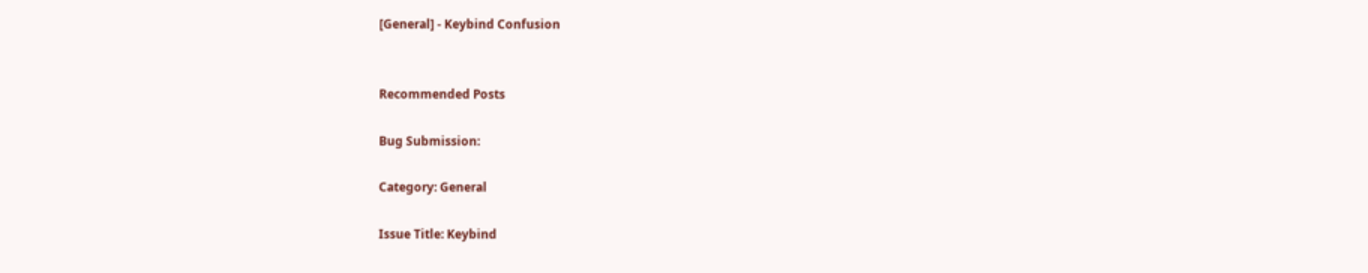[General] - Keybind Confusion


Recommended Posts

Bug Submission:

Category: General

Issue Title: Keybind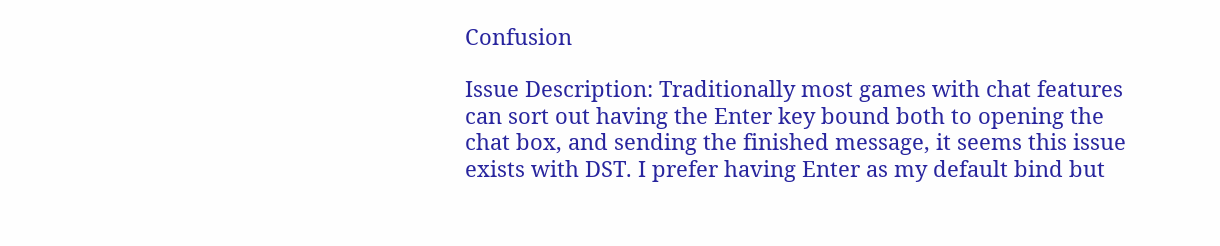Confusion

Issue Description: Traditionally most games with chat features can sort out having the Enter key bound both to opening the chat box, and sending the finished message, it seems this issue exists with DST. I prefer having Enter as my default bind but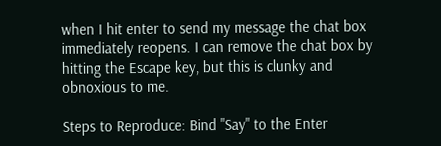when I hit enter to send my message the chat box immediately reopens. I can remove the chat box by hitting the Escape key, but this is clunky and obnoxious to me.

Steps to Reproduce: Bind "Say" to the Enter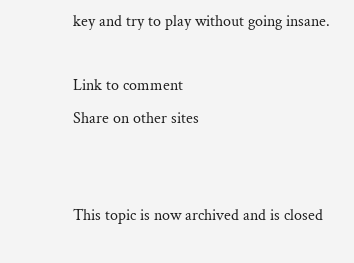key and try to play without going insane.

Link to comment
Share on other sites


This topic is now archived and is closed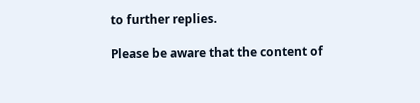to further replies.

Please be aware that the content of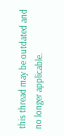this thread may be outdated and no longer applicable.